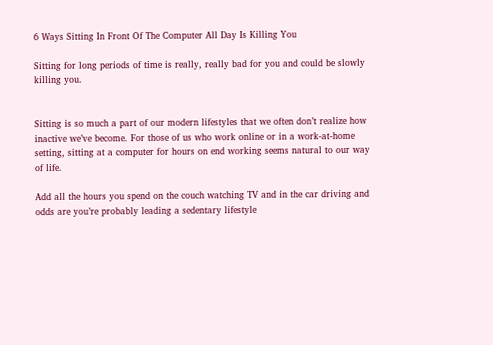6 Ways Sitting In Front Of The Computer All Day Is Killing You

Sitting for long periods of time is really, really bad for you and could be slowly killing you.


Sitting is so much a part of our modern lifestyles that we often don’t realize how inactive we’ve become. For those of us who work online or in a work-at-home setting, sitting at a computer for hours on end working seems natural to our way of life.

Add all the hours you spend on the couch watching TV and in the car driving and odds are you’re probably leading a sedentary lifestyle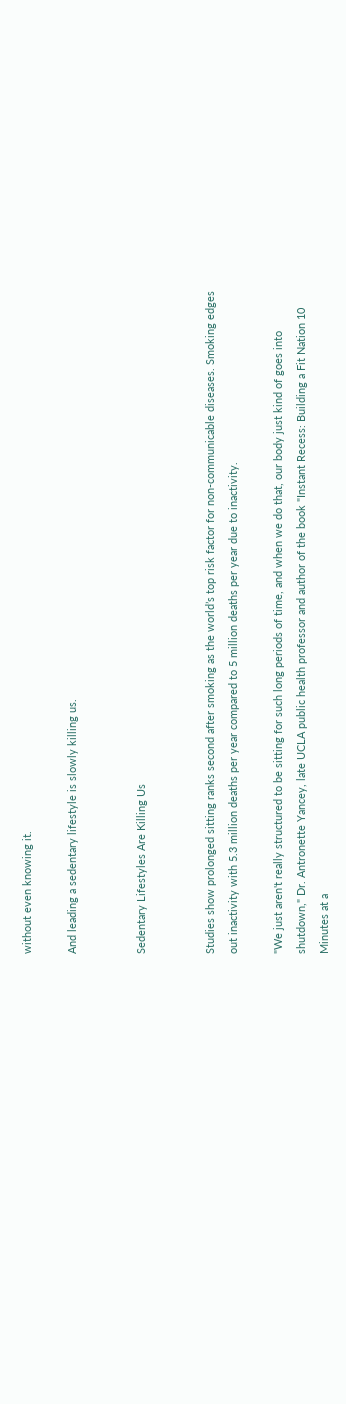without even knowing it.

And leading a sedentary lifestyle is slowly killing us.


Sedentary Lifestyles Are Killing Us


Studies show prolonged sitting ranks second after smoking as the world’s top risk factor for non-communicable diseases. Smoking edges out inactivity with 5.3 million deaths per year compared to 5 million deaths per year due to inactivity.

"We just aren't really structured to be sitting for such long periods of time, and when we do that, our body just kind of goes into shutdown," Dr. Antronette Yancey, late UCLA public health professor and author of the book "Instant Recess: Building a Fit Nation 10 Minutes at a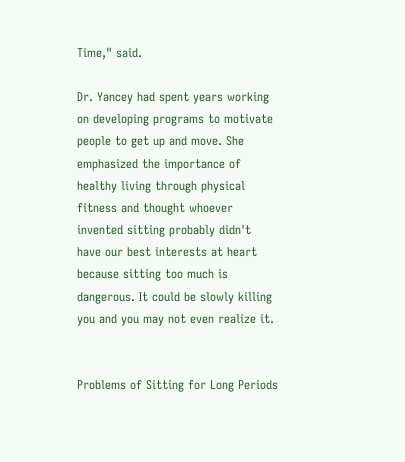Time," said.

Dr. Yancey had spent years working on developing programs to motivate people to get up and move. She emphasized the importance of healthy living through physical fitness and thought whoever invented sitting probably didn't have our best interests at heart because sitting too much is dangerous. It could be slowly killing you and you may not even realize it.


Problems of Sitting for Long Periods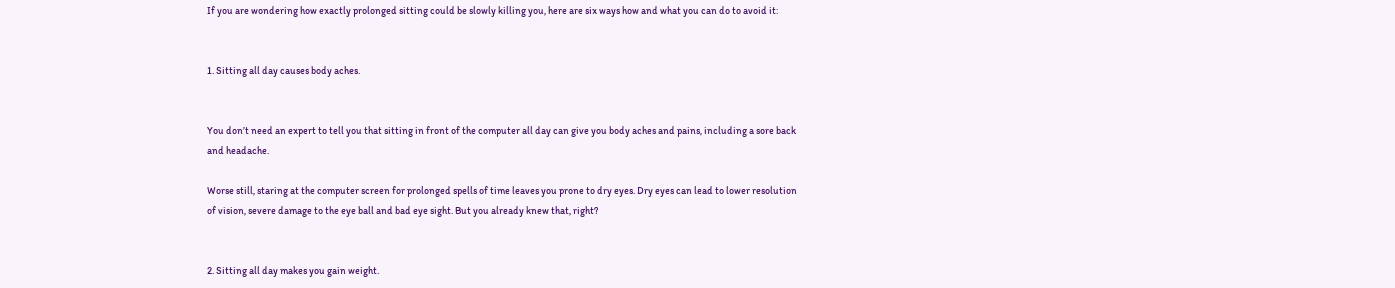If you are wondering how exactly prolonged sitting could be slowly killing you, here are six ways how and what you can do to avoid it:


1. Sitting all day causes body aches.


You don’t need an expert to tell you that sitting in front of the computer all day can give you body aches and pains, including a sore back and headache.

Worse still, staring at the computer screen for prolonged spells of time leaves you prone to dry eyes. Dry eyes can lead to lower resolution of vision, severe damage to the eye ball and bad eye sight. But you already knew that, right?


2. Sitting all day makes you gain weight.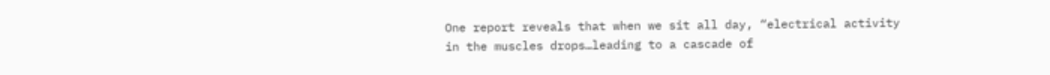One report reveals that when we sit all day, “electrical activity in the muscles drops…leading to a cascade of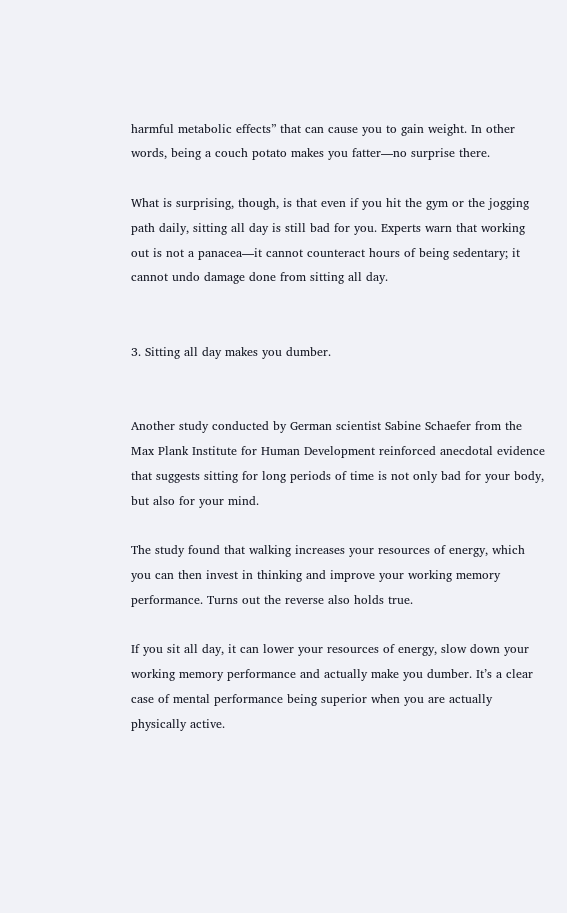harmful metabolic effects” that can cause you to gain weight. In other words, being a couch potato makes you fatter—no surprise there.

What is surprising, though, is that even if you hit the gym or the jogging path daily, sitting all day is still bad for you. Experts warn that working out is not a panacea—it cannot counteract hours of being sedentary; it cannot undo damage done from sitting all day.


3. Sitting all day makes you dumber.


Another study conducted by German scientist Sabine Schaefer from the Max Plank Institute for Human Development reinforced anecdotal evidence that suggests sitting for long periods of time is not only bad for your body, but also for your mind.

The study found that walking increases your resources of energy, which you can then invest in thinking and improve your working memory performance. Turns out the reverse also holds true.

If you sit all day, it can lower your resources of energy, slow down your working memory performance and actually make you dumber. It’s a clear case of mental performance being superior when you are actually physically active.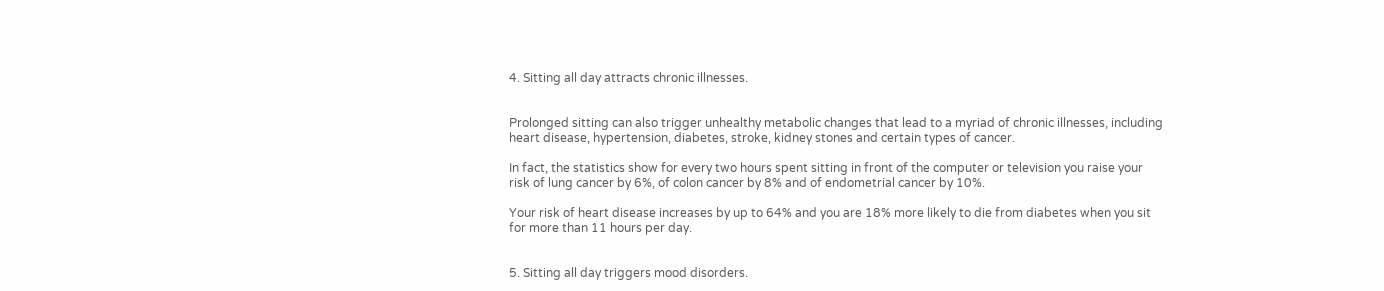4. Sitting all day attracts chronic illnesses.


Prolonged sitting can also trigger unhealthy metabolic changes that lead to a myriad of chronic illnesses, including heart disease, hypertension, diabetes, stroke, kidney stones and certain types of cancer.

In fact, the statistics show for every two hours spent sitting in front of the computer or television you raise your risk of lung cancer by 6%, of colon cancer by 8% and of endometrial cancer by 10%.

Your risk of heart disease increases by up to 64% and you are 18% more likely to die from diabetes when you sit for more than 11 hours per day.


5. Sitting all day triggers mood disorders.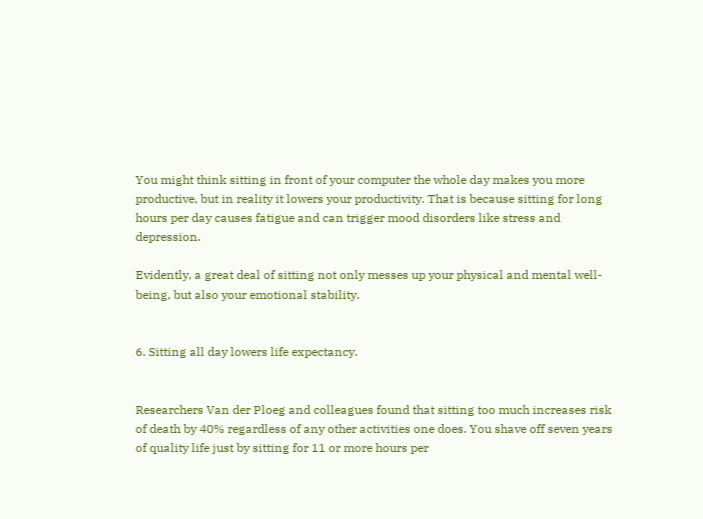You might think sitting in front of your computer the whole day makes you more productive, but in reality it lowers your productivity. That is because sitting for long hours per day causes fatigue and can trigger mood disorders like stress and depression.

Evidently, a great deal of sitting not only messes up your physical and mental well-being, but also your emotional stability.


6. Sitting all day lowers life expectancy.


Researchers Van der Ploeg and colleagues found that sitting too much increases risk of death by 40% regardless of any other activities one does. You shave off seven years of quality life just by sitting for 11 or more hours per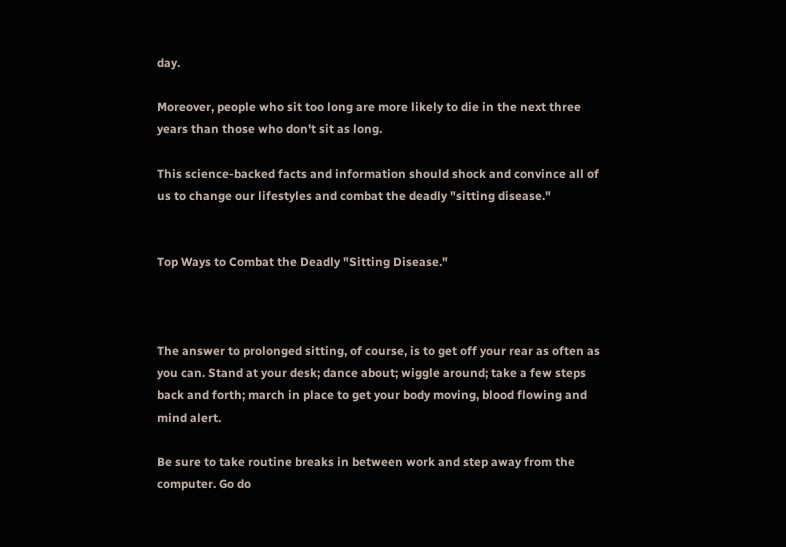day.

Moreover, people who sit too long are more likely to die in the next three years than those who don't sit as long.

This science-backed facts and information should shock and convince all of us to change our lifestyles and combat the deadly "sitting disease."


Top Ways to Combat the Deadly "Sitting Disease."



The answer to prolonged sitting, of course, is to get off your rear as often as you can. Stand at your desk; dance about; wiggle around; take a few steps back and forth; march in place to get your body moving, blood flowing and mind alert.

Be sure to take routine breaks in between work and step away from the computer. Go do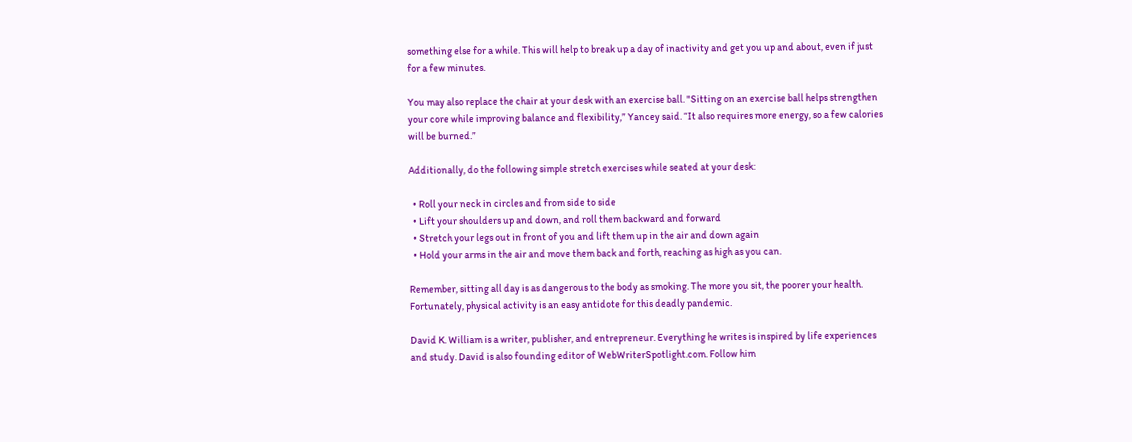something else for a while. This will help to break up a day of inactivity and get you up and about, even if just for a few minutes.

You may also replace the chair at your desk with an exercise ball. "Sitting on an exercise ball helps strengthen your core while improving balance and flexibility,” Yancey said. “It also requires more energy, so a few calories will be burned.”

Additionally, do the following simple stretch exercises while seated at your desk:

  • Roll your neck in circles and from side to side
  • Lift your shoulders up and down, and roll them backward and forward
  • Stretch your legs out in front of you and lift them up in the air and down again
  • Hold your arms in the air and move them back and forth, reaching as high as you can.

Remember, sitting all day is as dangerous to the body as smoking. The more you sit, the poorer your health. Fortunately, physical activity is an easy antidote for this deadly pandemic.

David K. William is a writer, publisher, and entrepreneur. Everything he writes is inspired by life experiences and study. David is also founding editor of WebWriterSpotlight.com. Follow him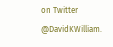on Twitter @DavidKWilliam.